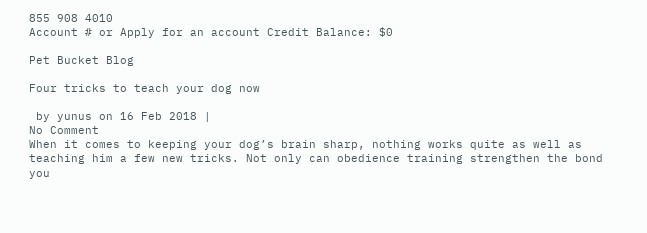855 908 4010
Account # or Apply for an account Credit Balance: $0

Pet Bucket Blog

Four tricks to teach your dog now

 by yunus on 16 Feb 2018 |
No Comment
When it comes to keeping your dog’s brain sharp, nothing works quite as well as teaching him a few new tricks. Not only can obedience training strengthen the bond you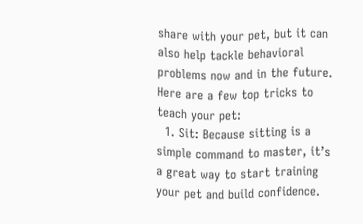share with your pet, but it can also help tackle behavioral problems now and in the future. Here are a few top tricks to teach your pet:
  1. Sit: Because sitting is a simple command to master, it’s a great way to start training your pet and build confidence.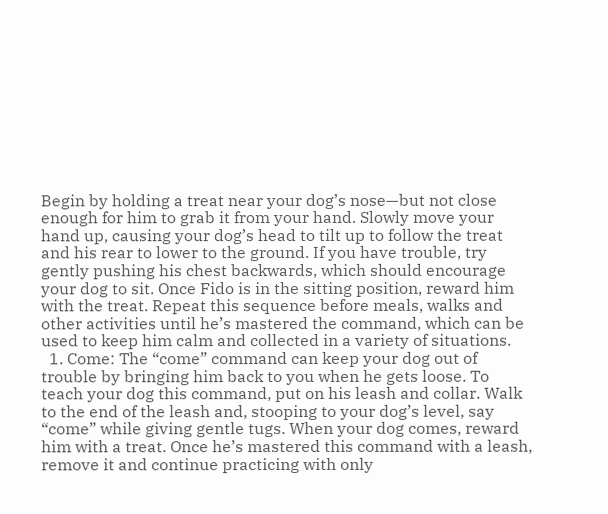Begin by holding a treat near your dog’s nose—but not close enough for him to grab it from your hand. Slowly move your hand up, causing your dog’s head to tilt up to follow the treat and his rear to lower to the ground. If you have trouble, try gently pushing his chest backwards, which should encourage your dog to sit. Once Fido is in the sitting position, reward him with the treat. Repeat this sequence before meals, walks and other activities until he’s mastered the command, which can be used to keep him calm and collected in a variety of situations.
  1. Come: The “come” command can keep your dog out of trouble by bringing him back to you when he gets loose. To teach your dog this command, put on his leash and collar. Walk to the end of the leash and, stooping to your dog’s level, say “come” while giving gentle tugs. When your dog comes, reward him with a treat. Once he’s mastered this command with a leash, remove it and continue practicing with only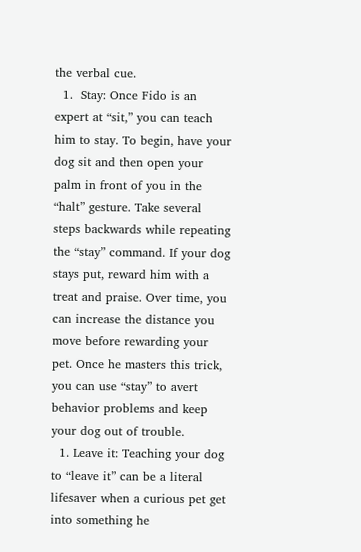the verbal cue.
  1.  Stay: Once Fido is an expert at “sit,” you can teach him to stay. To begin, have your dog sit and then open your palm in front of you in the “halt” gesture. Take several steps backwards while repeating the “stay” command. If your dog stays put, reward him with a treat and praise. Over time, you can increase the distance you move before rewarding your pet. Once he masters this trick, you can use “stay” to avert behavior problems and keep your dog out of trouble.
  1. Leave it: Teaching your dog to “leave it” can be a literal lifesaver when a curious pet get into something he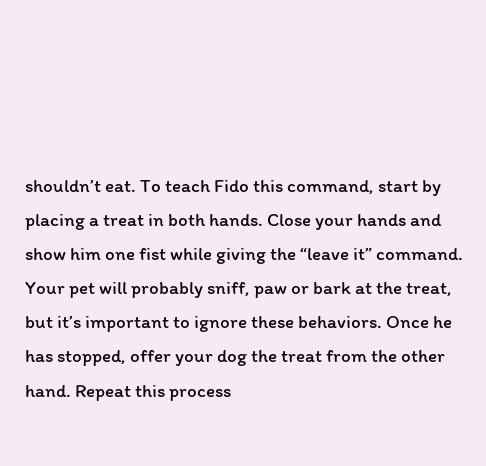shouldn’t eat. To teach Fido this command, start by placing a treat in both hands. Close your hands and show him one fist while giving the “leave it” command. Your pet will probably sniff, paw or bark at the treat, but it’s important to ignore these behaviors. Once he has stopped, offer your dog the treat from the other hand. Repeat this process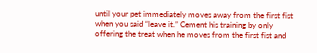until your pet immediately moves away from the first fist when you said “leave it.” Cement his training by only offering the treat when he moves from the first fist and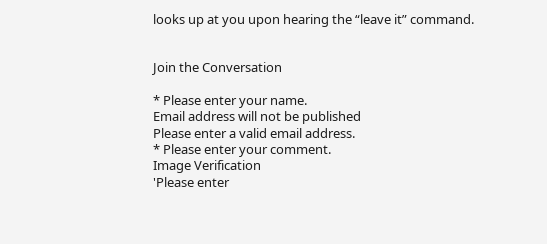looks up at you upon hearing the “leave it” command.


Join the Conversation

* Please enter your name.
Email address will not be published
Please enter a valid email address.
* Please enter your comment.
Image Verification
'Please enter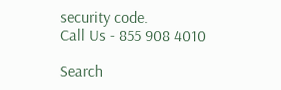security code.
Call Us - 855 908 4010

Search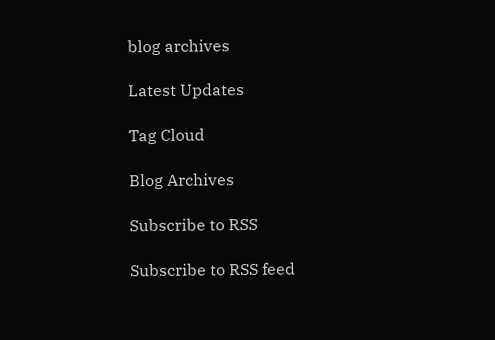blog archives

Latest Updates

Tag Cloud

Blog Archives

Subscribe to RSS

Subscribe to RSS feed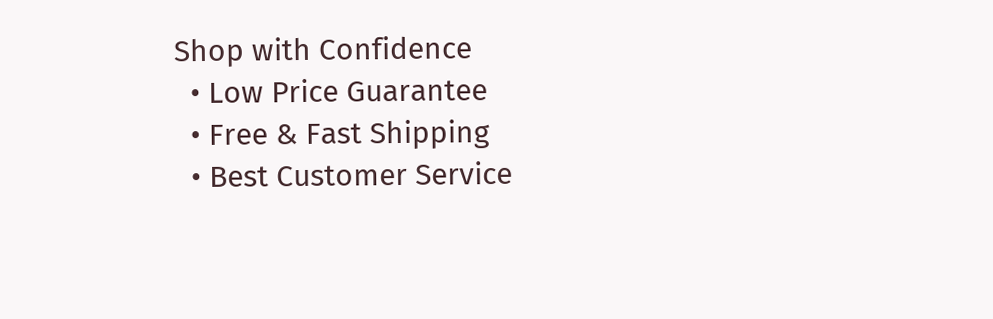Shop with Confidence
  • Low Price Guarantee
  • Free & Fast Shipping
  • Best Customer Service